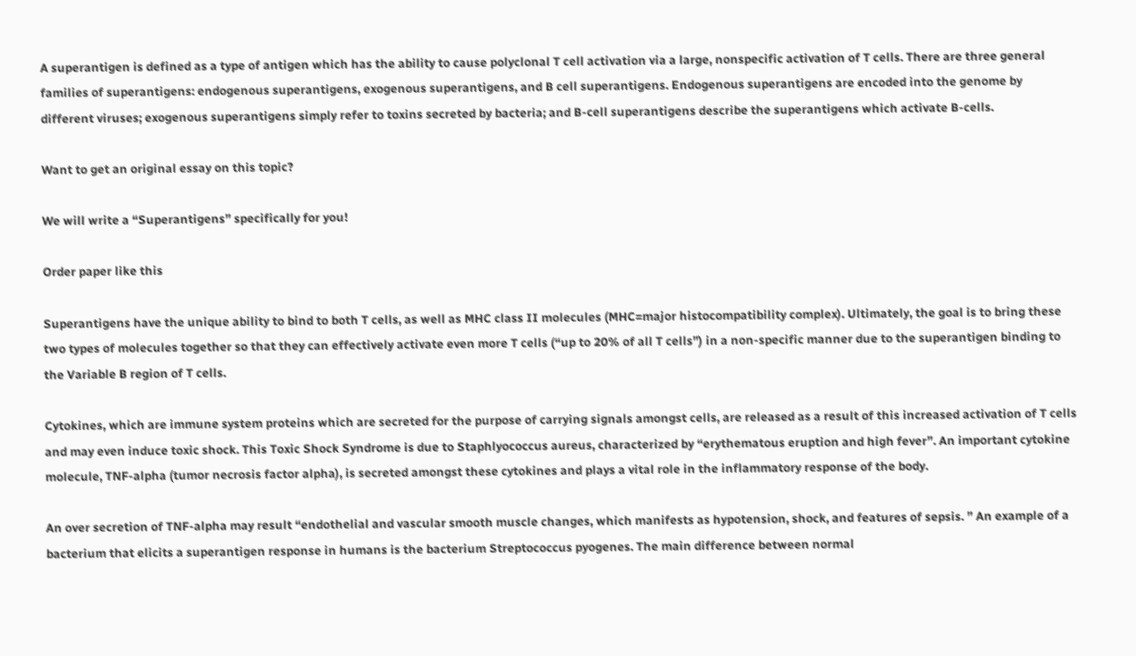A superantigen is defined as a type of antigen which has the ability to cause polyclonal T cell activation via a large, nonspecific activation of T cells. There are three general families of superantigens: endogenous superantigens, exogenous superantigens, and B cell superantigens. Endogenous superantigens are encoded into the genome by different viruses; exogenous superantigens simply refer to toxins secreted by bacteria; and B-cell superantigens describe the superantigens which activate B-cells.

Want to get an original essay on this topic?

We will write a “Superantigens” specifically for you!

Order paper like this

Superantigens have the unique ability to bind to both T cells, as well as MHC class II molecules (MHC=major histocompatibility complex). Ultimately, the goal is to bring these two types of molecules together so that they can effectively activate even more T cells (“up to 20% of all T cells”) in a non-specific manner due to the superantigen binding to the Variable B region of T cells.

Cytokines, which are immune system proteins which are secreted for the purpose of carrying signals amongst cells, are released as a result of this increased activation of T cells and may even induce toxic shock. This Toxic Shock Syndrome is due to Staphlyococcus aureus, characterized by “erythematous eruption and high fever”. An important cytokine molecule, TNF-alpha (tumor necrosis factor alpha), is secreted amongst these cytokines and plays a vital role in the inflammatory response of the body.

An over secretion of TNF-alpha may result “endothelial and vascular smooth muscle changes, which manifests as hypotension, shock, and features of sepsis. ” An example of a bacterium that elicits a superantigen response in humans is the bacterium Streptococcus pyogenes. The main difference between normal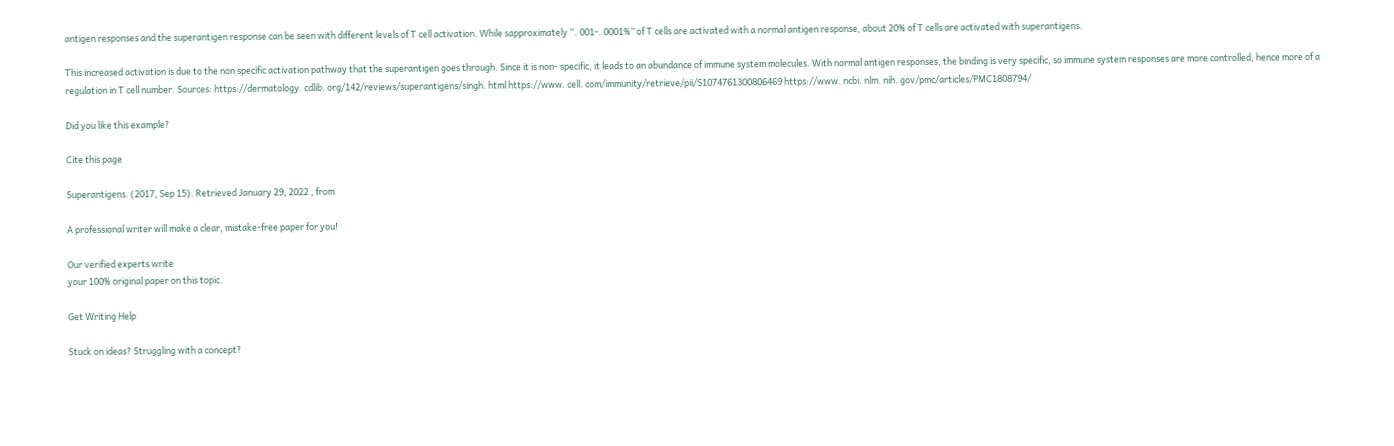antigen responses and the superantigen response can be seen with different levels of T cell activation. While sapproximately “. 001-. 0001%” of T cells are activated with a normal antigen response, about 20% of T cells are activated with superantigens.

This increased activation is due to the non specific activation pathway that the superantigen goes through. Since it is non- specific, it leads to an abundance of immune system molecules. With normal antigen responses, the binding is very specific, so immune system responses are more controlled, hence more of a regulation in T cell number. Sources: https://dermatology. cdlib. org/142/reviews/superantigens/singh. html https://www. cell. com/immunity/retrieve/pii/S1074761300806469 https://www. ncbi. nlm. nih. gov/pmc/articles/PMC1808794/

Did you like this example?

Cite this page

Superantigens. (2017, Sep 15). Retrieved January 29, 2022 , from

A professional writer will make a clear, mistake-free paper for you!

Our verified experts write
your 100% original paper on this topic.

Get Writing Help

Stuck on ideas? Struggling with a concept?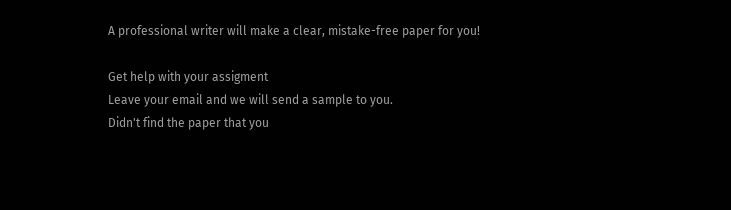A professional writer will make a clear, mistake-free paper for you!

Get help with your assigment
Leave your email and we will send a sample to you.
Didn't find the paper that you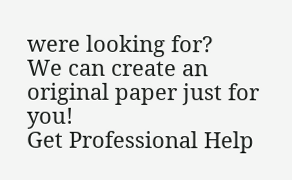were looking for?
We can create an original paper just for you!
Get Professional Help